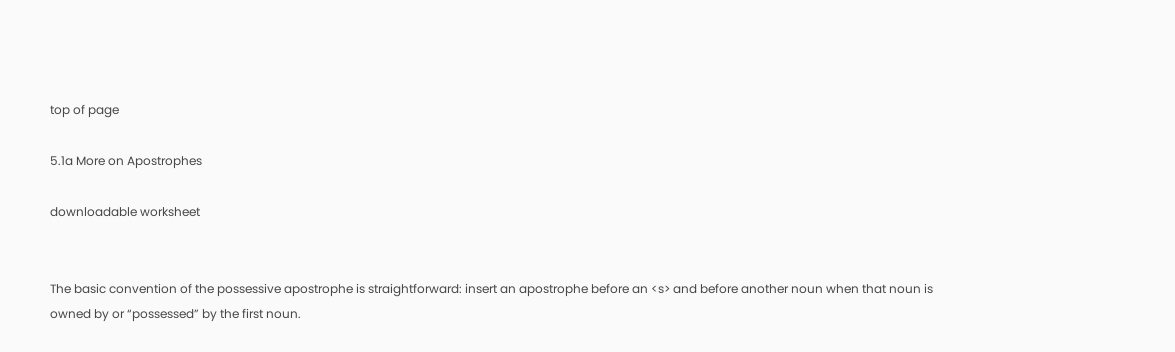top of page

5.1a More on Apostrophes

downloadable worksheet


The basic convention of the possessive apostrophe is straightforward: insert an apostrophe before an <s> and before another noun when that noun is owned by or “possessed” by the first noun.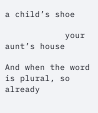a child’s shoe

            your aunt’s house

And when the word is plural, so already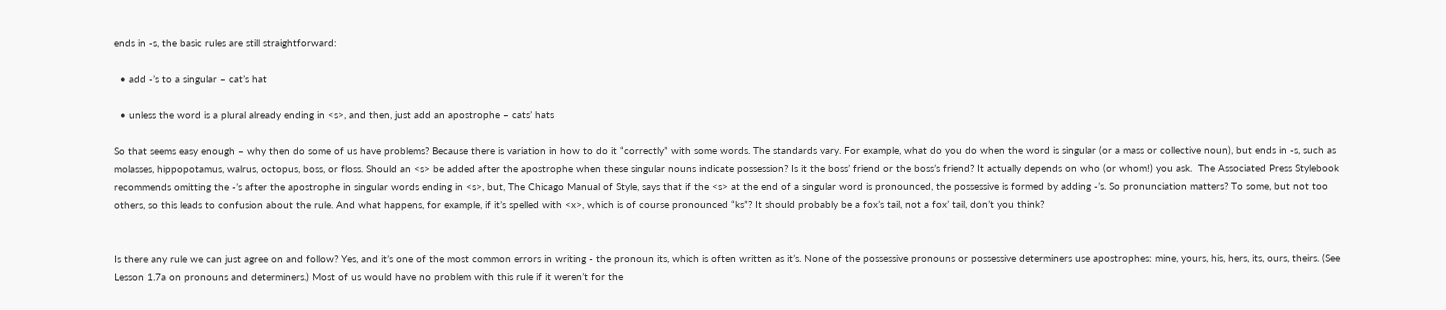ends in -s, the basic rules are still straightforward:

  • add -’s to a singular – cat’s hat

  • unless the word is a plural already ending in <s>, and then, just add an apostrophe – cats’ hats

So that seems easy enough – why then do some of us have problems? Because there is variation in how to do it “correctly” with some words. The standards vary. For example, what do you do when the word is singular (or a mass or collective noun), but ends in -s, such as molasses, hippopotamus, walrus, octopus, boss, or floss. Should an <s> be added after the apostrophe when these singular nouns indicate possession? Is it the boss’ friend or the boss’s friend? It actually depends on who (or whom!) you ask.  The Associated Press Stylebook recommends omitting the -’s after the apostrophe in singular words ending in <s>, but, The Chicago Manual of Style, says that if the <s> at the end of a singular word is pronounced, the possessive is formed by adding -’s. So pronunciation matters? To some, but not too others, so this leads to confusion about the rule. And what happens, for example, if it’s spelled with <x>, which is of course pronounced “ks”? It should probably be a fox’s tail, not a fox’ tail, don’t you think?


Is there any rule we can just agree on and follow? Yes, and it’s one of the most common errors in writing - the pronoun its, which is often written as it’s. None of the possessive pronouns or possessive determiners use apostrophes: mine, yours, his, hers, its, ours, theirs. (See Lesson 1.7a on pronouns and determiners.) Most of us would have no problem with this rule if it weren’t for the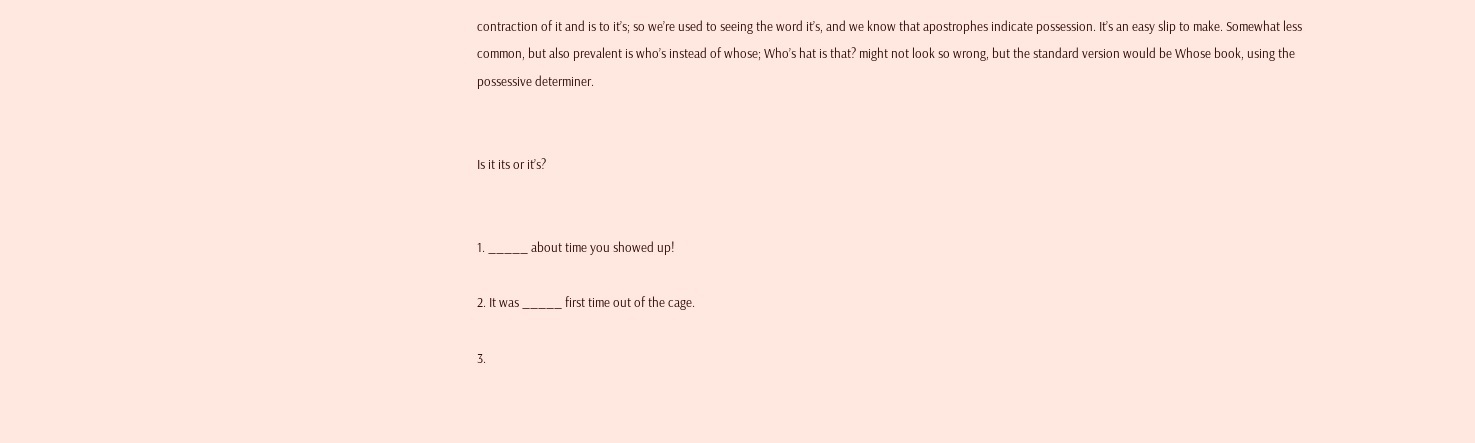contraction of it and is to it’s; so we’re used to seeing the word it’s, and we know that apostrophes indicate possession. It’s an easy slip to make. Somewhat less common, but also prevalent is who’s instead of whose; Who’s hat is that? might not look so wrong, but the standard version would be Whose book, using the possessive determiner.


Is it its or it’s?


1. _____ about time you showed up!

2. It was _____ first time out of the cage.

3.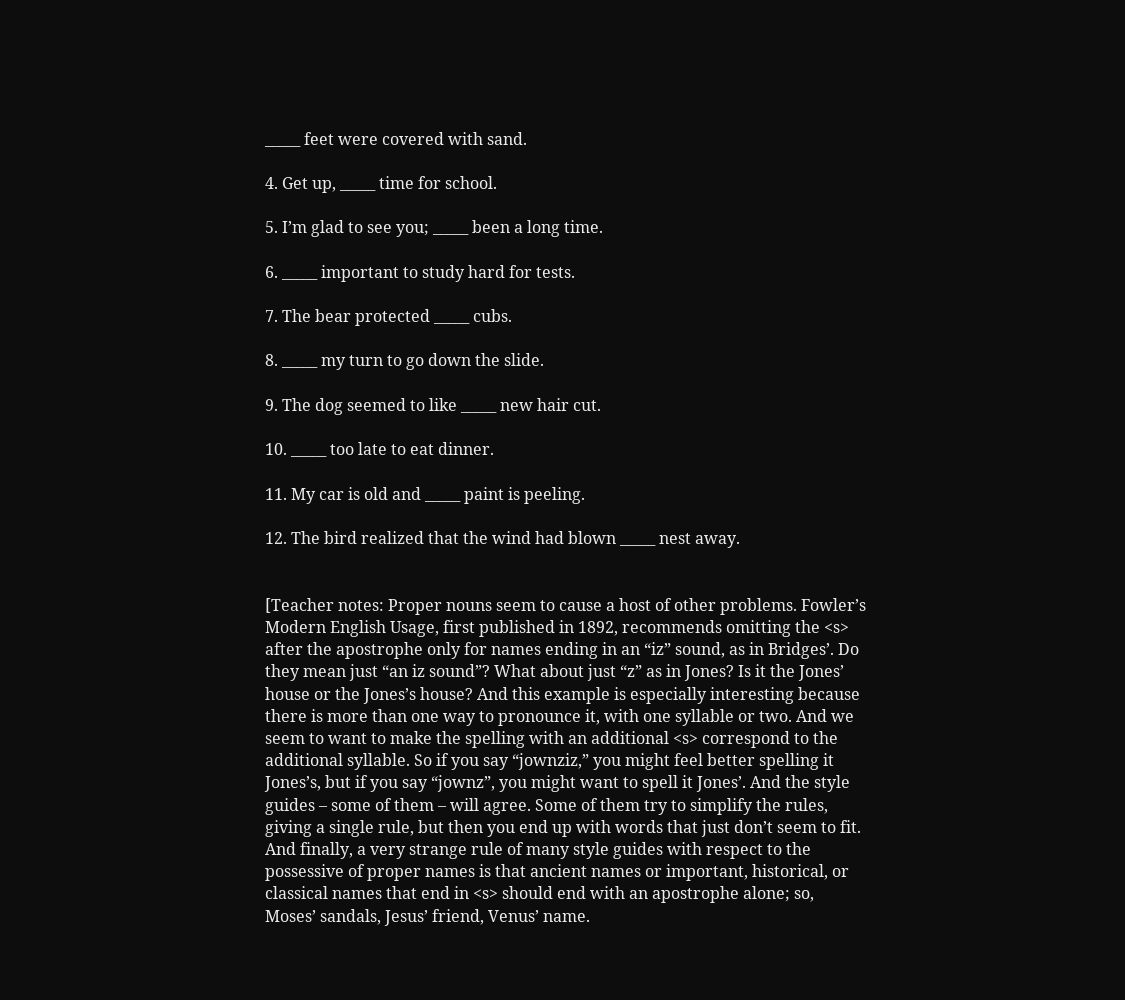_____ feet were covered with sand.

4. Get up, _____ time for school.

5. I’m glad to see you; _____ been a long time.

6. _____ important to study hard for tests.

7. The bear protected _____ cubs.

8. _____ my turn to go down the slide.

9. The dog seemed to like _____ new hair cut.

10. _____ too late to eat dinner.

11. My car is old and _____ paint is peeling.

12. The bird realized that the wind had blown _____ nest away.


[Teacher notes: Proper nouns seem to cause a host of other problems. Fowler’s Modern English Usage, first published in 1892, recommends omitting the <s> after the apostrophe only for names ending in an “iz” sound, as in Bridges’. Do they mean just “an iz sound”? What about just “z” as in Jones? Is it the Jones’ house or the Jones’s house? And this example is especially interesting because there is more than one way to pronounce it, with one syllable or two. And we seem to want to make the spelling with an additional <s> correspond to the additional syllable. So if you say “jownziz,” you might feel better spelling it Jones’s, but if you say “jownz”, you might want to spell it Jones’. And the style guides – some of them – will agree. Some of them try to simplify the rules, giving a single rule, but then you end up with words that just don’t seem to fit. And finally, a very strange rule of many style guides with respect to the possessive of proper names is that ancient names or important, historical, or classical names that end in <s> should end with an apostrophe alone; so, Moses’ sandals, Jesus’ friend, Venus’ name.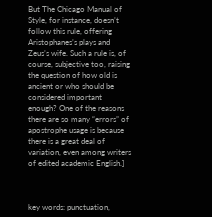But The Chicago Manual of Style, for instance, doesn’t follow this rule, offering Aristophanes’s plays and Zeus’s wife. Such a rule is, of course, subjective too, raising the question of how old is ancient or who should be considered important enough? One of the reasons there are so many “errors” of apostrophe usage is because there is a great deal of variation, even among writers of edited academic English.]



key words: punctuation,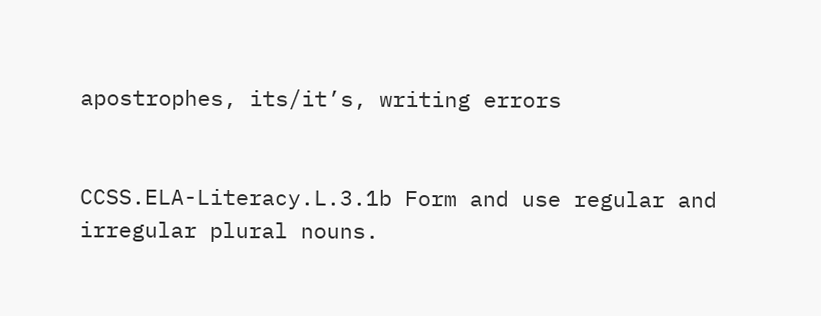apostrophes, its/it’s, writing errors


CCSS.ELA-Literacy.L.3.1b Form and use regular and irregular plural nouns.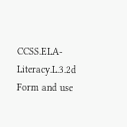CCSS.ELA-Literacy.L.3.2d Form and use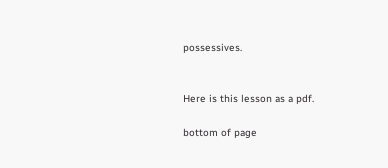possessives.


Here is this lesson as a pdf.

bottom of page